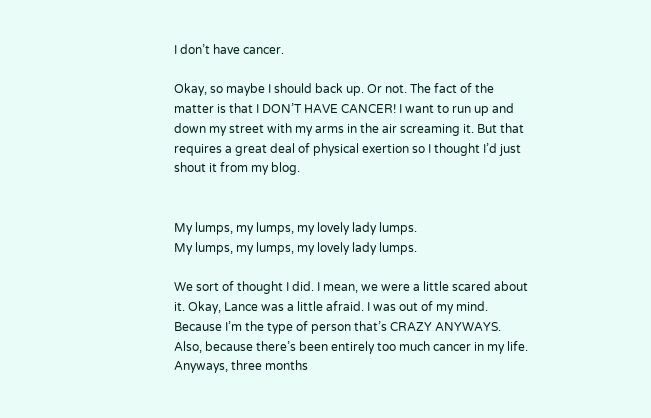I don’t have cancer.

Okay, so maybe I should back up. Or not. The fact of the matter is that I DON’T HAVE CANCER! I want to run up and down my street with my arms in the air screaming it. But that requires a great deal of physical exertion so I thought I’d just shout it from my blog.


My lumps, my lumps, my lovely lady lumps.
My lumps, my lumps, my lovely lady lumps.

We sort of thought I did. I mean, we were a little scared about it. Okay, Lance was a little afraid. I was out of my mind.  Because I’m the type of person that’s CRAZY ANYWAYS. Also, because there’s been entirely too much cancer in my life. Anyways, three months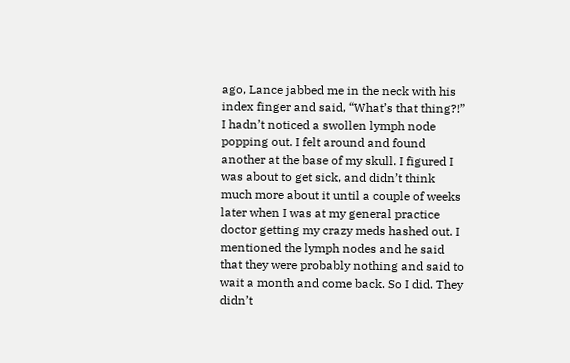ago, Lance jabbed me in the neck with his index finger and said, “What’s that thing?!” I hadn’t noticed a swollen lymph node popping out. I felt around and found another at the base of my skull. I figured I was about to get sick, and didn’t think much more about it until a couple of weeks later when I was at my general practice doctor getting my crazy meds hashed out. I mentioned the lymph nodes and he said that they were probably nothing and said to wait a month and come back. So I did. They didn’t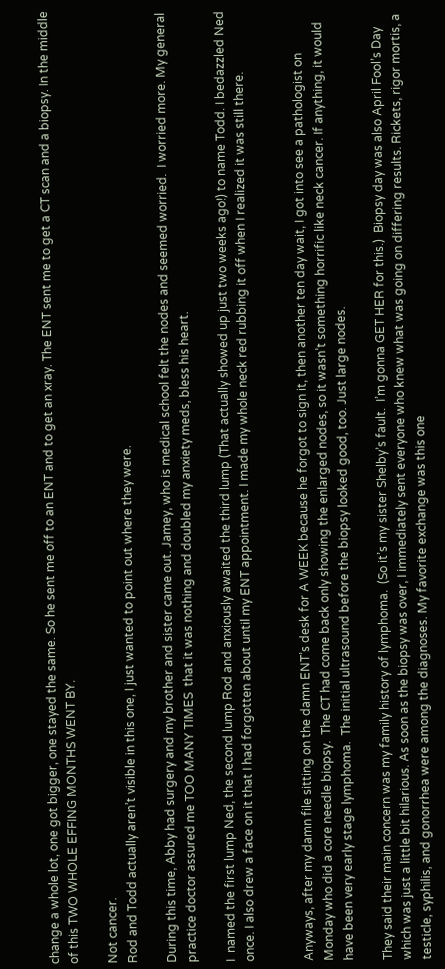change a whole lot, one got bigger, one stayed the same. So he sent me off to an ENT and to get an xray. The ENT sent me to get a CT scan and a biopsy. In the middle of this TWO WHOLE EFFING MONTHS WENT BY.

Not cancer.
Rod and Todd actually aren’t visible in this one, I just wanted to point out where they were.

During this time, Abby had surgery and my brother and sister came out. Jamey, who is medical school felt the nodes and seemed worried.  I worried more. My general practice doctor assured me TOO MANY TIMES  that it was nothing and doubled my anxiety meds, bless his heart.

I  named the first lump Ned, the second lump Rod and anxiously awaited the third lump (That actually showed up just two weeks ago!) to name Todd. I bedazzled Ned once. I also drew a face on it that I had forgotten about until my ENT appointment. I made my whole neck red rubbing it off when I realized it was still there.


Anyways, after my damn file sitting on the damn ENT’s desk for A WEEK because he forgot to sign it, then another ten day wait, I got into see a pathologist on Monday who did a core needle biopsy.  The CT had come back only showing the enlarged nodes, so it wasn’t something horrific like neck cancer. If anything, it would have been very early stage lymphoma.  The initial ultrasound before the biopsy looked good, too. Just large nodes.

They said their main concern was my family history of lymphoma.  (So it’s my sister Shelby’s fault.  I’m gonna GET HER for this.)  Biopsy day was also April Fool’s Day which was just a little bit hilarious. As soon as the biopsy was over, I immediately sent everyone who knew what was going on differing results. Rickets, rigor mortis, a testicle, syphilis, and gonorrhea were among the diagnoses. My favorite exchange was this one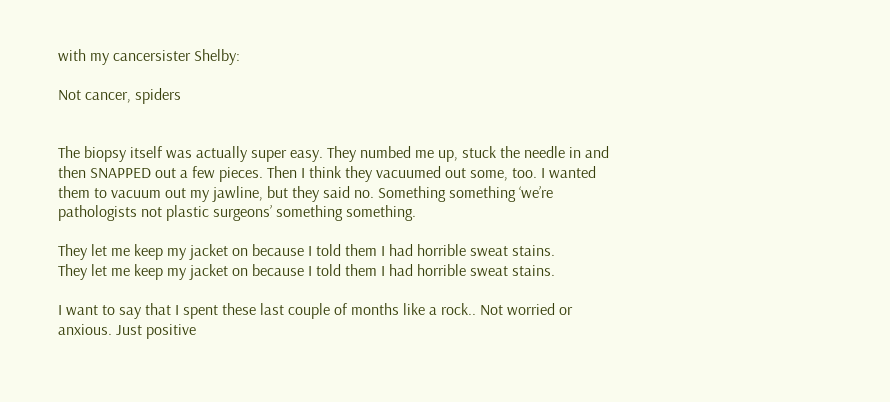with my cancersister Shelby:

Not cancer, spiders


The biopsy itself was actually super easy. They numbed me up, stuck the needle in and then SNAPPED out a few pieces. Then I think they vacuumed out some, too. I wanted them to vacuum out my jawline, but they said no. Something something ‘we’re pathologists not plastic surgeons’ something something.

They let me keep my jacket on because I told them I had horrible sweat stains.
They let me keep my jacket on because I told them I had horrible sweat stains.

I want to say that I spent these last couple of months like a rock.. Not worried or anxious. Just positive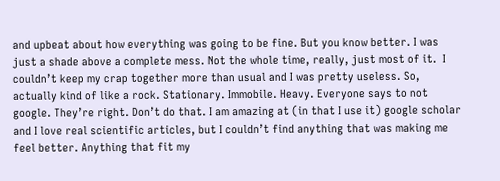and upbeat about how everything was going to be fine. But you know better. I was just a shade above a complete mess. Not the whole time, really, just most of it.  I couldn’t keep my crap together more than usual and I was pretty useless. So, actually kind of like a rock. Stationary. Immobile. Heavy. Everyone says to not google. They’re right. Don’t do that. I am amazing at (in that I use it) google scholar and I love real scientific articles, but I couldn’t find anything that was making me feel better. Anything that fit my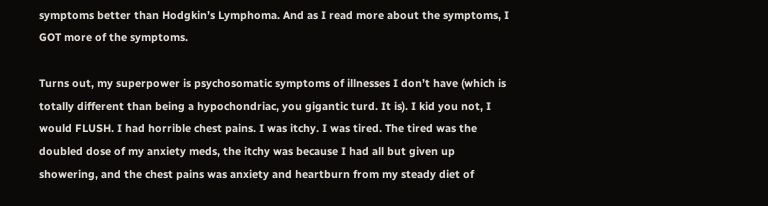symptoms better than Hodgkin’s Lymphoma. And as I read more about the symptoms, I GOT more of the symptoms.

Turns out, my superpower is psychosomatic symptoms of illnesses I don’t have (which is totally different than being a hypochondriac, you gigantic turd. It is). I kid you not, I would FLUSH. I had horrible chest pains. I was itchy. I was tired. The tired was the doubled dose of my anxiety meds, the itchy was because I had all but given up showering, and the chest pains was anxiety and heartburn from my steady diet of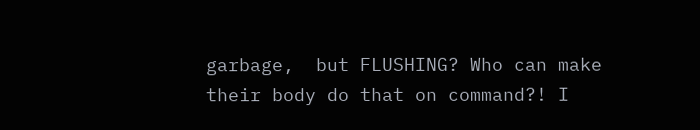garbage,  but FLUSHING? Who can make their body do that on command?! I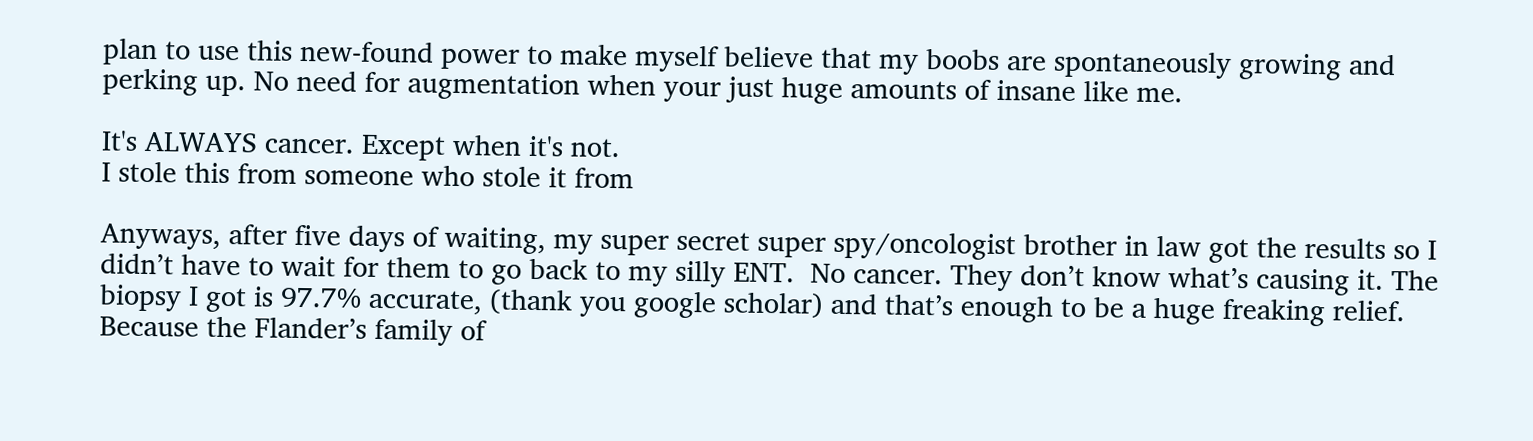plan to use this new-found power to make myself believe that my boobs are spontaneously growing and perking up. No need for augmentation when your just huge amounts of insane like me.

It's ALWAYS cancer. Except when it's not.
I stole this from someone who stole it from

Anyways, after five days of waiting, my super secret super spy/oncologist brother in law got the results so I didn’t have to wait for them to go back to my silly ENT.  No cancer. They don’t know what’s causing it. The biopsy I got is 97.7% accurate, (thank you google scholar) and that’s enough to be a huge freaking relief. Because the Flander’s family of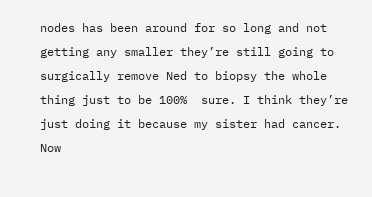nodes has been around for so long and not getting any smaller they’re still going to surgically remove Ned to biopsy the whole thing just to be 100%  sure. I think they’re just doing it because my sister had cancer. Now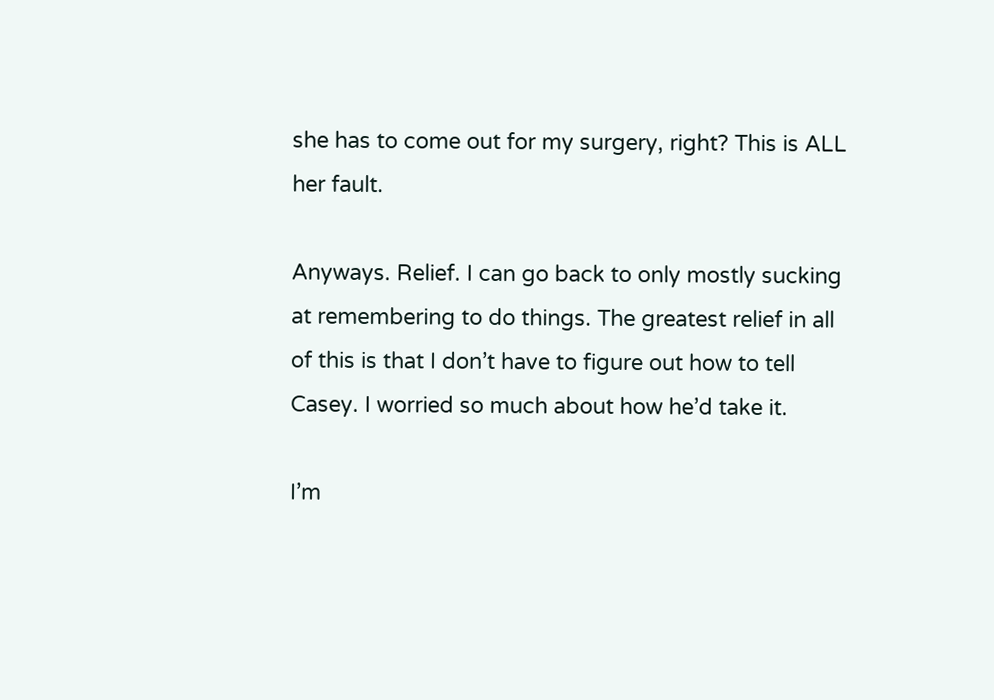she has to come out for my surgery, right? This is ALL her fault.

Anyways. Relief. I can go back to only mostly sucking at remembering to do things. The greatest relief in all of this is that I don’t have to figure out how to tell Casey. I worried so much about how he’d take it.

I’m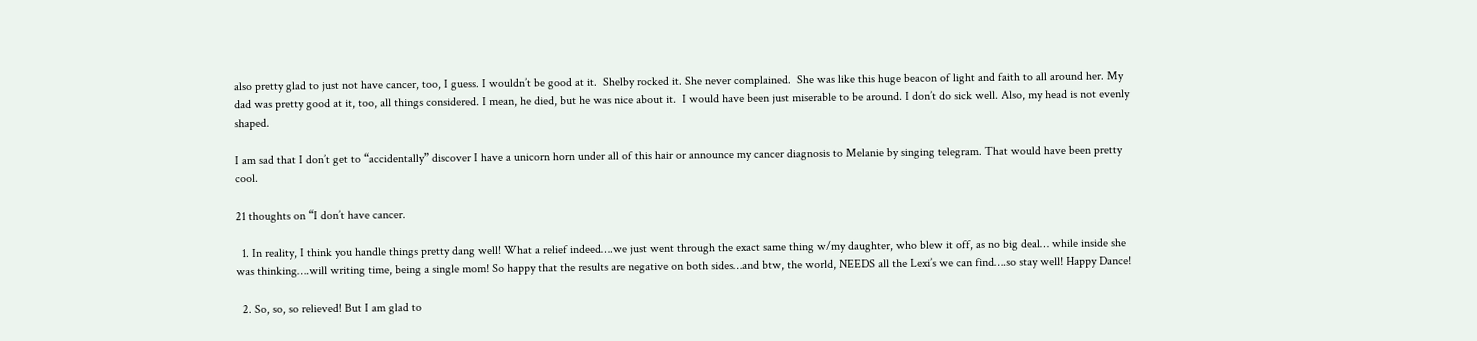also pretty glad to just not have cancer, too, I guess. I wouldn’t be good at it.  Shelby rocked it. She never complained.  She was like this huge beacon of light and faith to all around her. My dad was pretty good at it, too, all things considered. I mean, he died, but he was nice about it.  I would have been just miserable to be around. I don’t do sick well. Also, my head is not evenly shaped.

I am sad that I don’t get to “accidentally” discover I have a unicorn horn under all of this hair or announce my cancer diagnosis to Melanie by singing telegram. That would have been pretty cool.

21 thoughts on “I don’t have cancer.

  1. In reality, I think you handle things pretty dang well! What a relief indeed….we just went through the exact same thing w/my daughter, who blew it off, as no big deal… while inside she was thinking….will writing time, being a single mom! So happy that the results are negative on both sides…and btw, the world, NEEDS all the Lexi’s we can find….so stay well! Happy Dance!

  2. So, so, so relieved! But I am glad to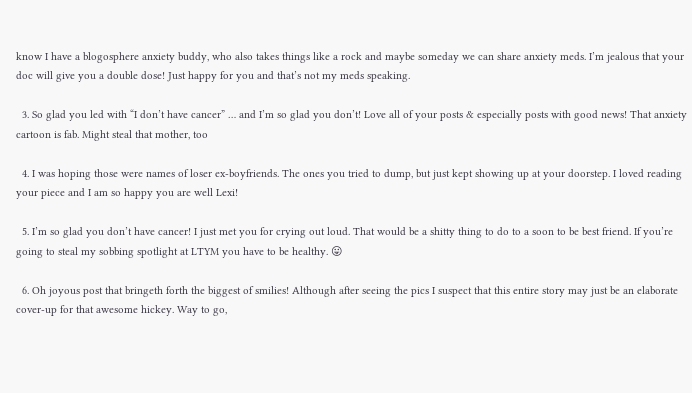know I have a blogosphere anxiety buddy, who also takes things like a rock and maybe someday we can share anxiety meds. I’m jealous that your doc will give you a double dose! Just happy for you and that’s not my meds speaking.

  3. So glad you led with “I don’t have cancer” … and I’m so glad you don’t! Love all of your posts & especially posts with good news! That anxiety cartoon is fab. Might steal that mother, too

  4. I was hoping those were names of loser ex-boyfriends. The ones you tried to dump, but just kept showing up at your doorstep. I loved reading your piece and I am so happy you are well Lexi!

  5. I’m so glad you don’t have cancer! I just met you for crying out loud. That would be a shitty thing to do to a soon to be best friend. If you’re going to steal my sobbing spotlight at LTYM you have to be healthy. 😛

  6. Oh joyous post that bringeth forth the biggest of smilies! Although after seeing the pics I suspect that this entire story may just be an elaborate cover-up for that awesome hickey. Way to go,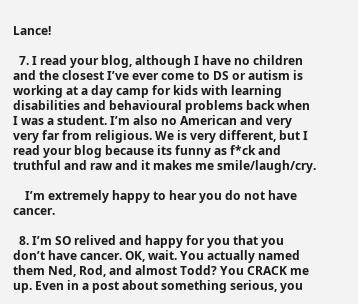Lance!

  7. I read your blog, although I have no children and the closest I’ve ever come to DS or autism is working at a day camp for kids with learning disabilities and behavioural problems back when I was a student. I’m also no American and very very far from religious. We is very different, but I read your blog because its funny as f*ck and truthful and raw and it makes me smile/laugh/cry.

    I’m extremely happy to hear you do not have cancer.

  8. I’m SO relived and happy for you that you don’t have cancer. OK, wait. You actually named them Ned, Rod, and almost Todd? You CRACK me up. Even in a post about something serious, you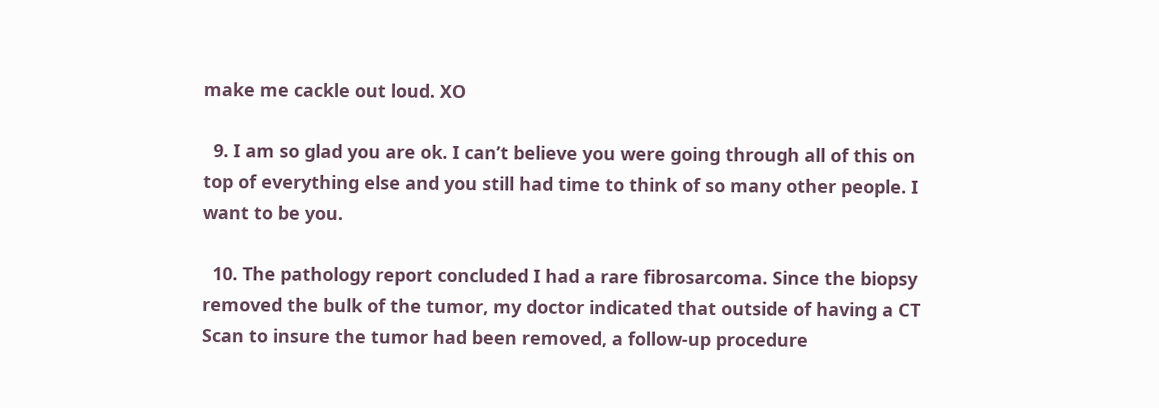make me cackle out loud. XO

  9. I am so glad you are ok. I can’t believe you were going through all of this on top of everything else and you still had time to think of so many other people. I want to be you.

  10. The pathology report concluded I had a rare fibrosarcoma. Since the biopsy removed the bulk of the tumor, my doctor indicated that outside of having a CT Scan to insure the tumor had been removed, a follow-up procedure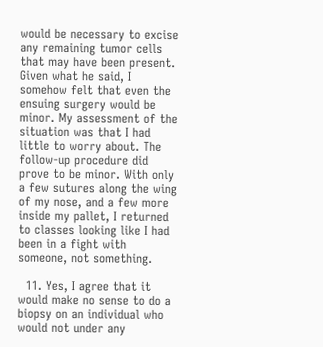would be necessary to excise any remaining tumor cells that may have been present. Given what he said, I somehow felt that even the ensuing surgery would be minor. My assessment of the situation was that I had little to worry about. The follow-up procedure did prove to be minor. With only a few sutures along the wing of my nose, and a few more inside my pallet, I returned to classes looking like I had been in a fight with someone, not something.

  11. Yes, I agree that it would make no sense to do a biopsy on an individual who would not under any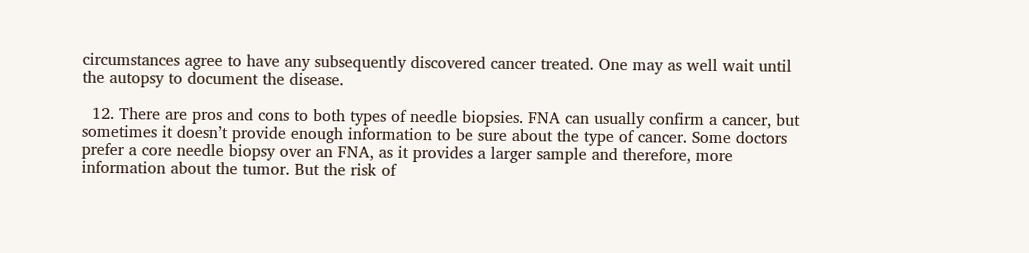circumstances agree to have any subsequently discovered cancer treated. One may as well wait until the autopsy to document the disease.

  12. There are pros and cons to both types of needle biopsies. FNA can usually confirm a cancer, but sometimes it doesn’t provide enough information to be sure about the type of cancer. Some doctors prefer a core needle biopsy over an FNA, as it provides a larger sample and therefore, more information about the tumor. But the risk of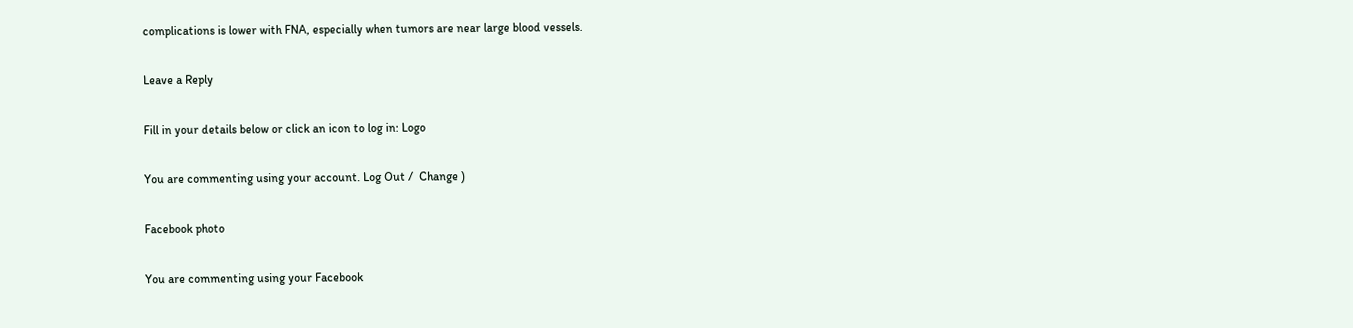complications is lower with FNA, especially when tumors are near large blood vessels.

Leave a Reply

Fill in your details below or click an icon to log in: Logo

You are commenting using your account. Log Out /  Change )

Facebook photo

You are commenting using your Facebook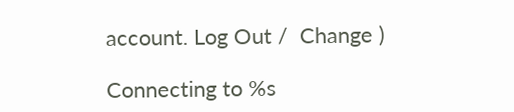account. Log Out /  Change )

Connecting to %s